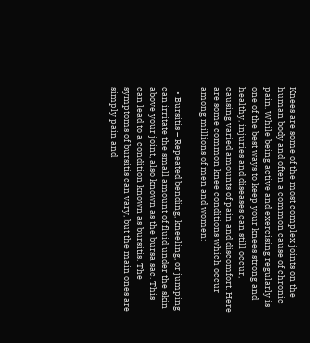Knees are some of the most complex joints on the human body and often a common cause of chronic pain. While being active and exercising regularly is one of the best ways to keep your knees strong and healthy, injuries and diseases can still occur, causing varied amounts of pain and discomfort. Here are some common knee conditions which occur among millions of men and women:

  • Bursitis – Repeated bending, kneeling, or jumping can irritate the small amount of fluid under the skin above your joint, also known as the bursa sac. This can lead to a condition known as bursitis. The symptoms of bursitis can vary, but the main ones are simply pain and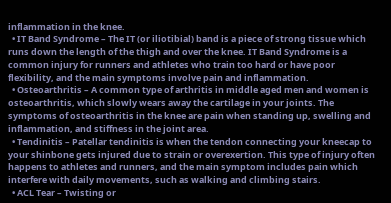inflammation in the knee.
  • IT Band Syndrome – The IT (or iliotibial) band is a piece of strong tissue which runs down the length of the thigh and over the knee. IT Band Syndrome is a common injury for runners and athletes who train too hard or have poor flexibility, and the main symptoms involve pain and inflammation.
  • Osteoarthritis – A common type of arthritis in middle aged men and women is osteoarthritis, which slowly wears away the cartilage in your joints. The symptoms of osteoarthritis in the knee are pain when standing up, swelling and inflammation, and stiffness in the joint area.
  • Tendinitis – Patellar tendinitis is when the tendon connecting your kneecap to your shinbone gets injured due to strain or overexertion. This type of injury often happens to athletes and runners, and the main symptom includes pain which interfere with daily movements, such as walking and climbing stairs.
  • ACL Tear – Twisting or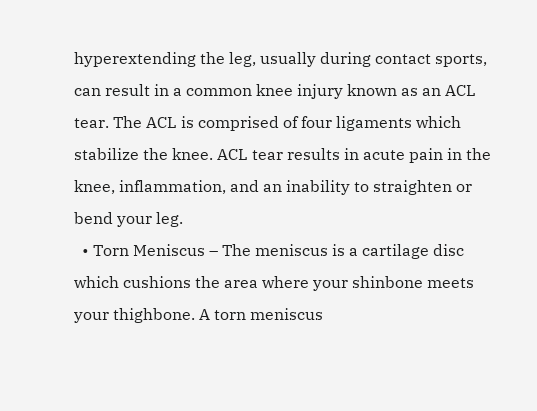hyperextending the leg, usually during contact sports, can result in a common knee injury known as an ACL tear. The ACL is comprised of four ligaments which stabilize the knee. ACL tear results in acute pain in the knee, inflammation, and an inability to straighten or bend your leg.
  • Torn Meniscus – The meniscus is a cartilage disc which cushions the area where your shinbone meets your thighbone. A torn meniscus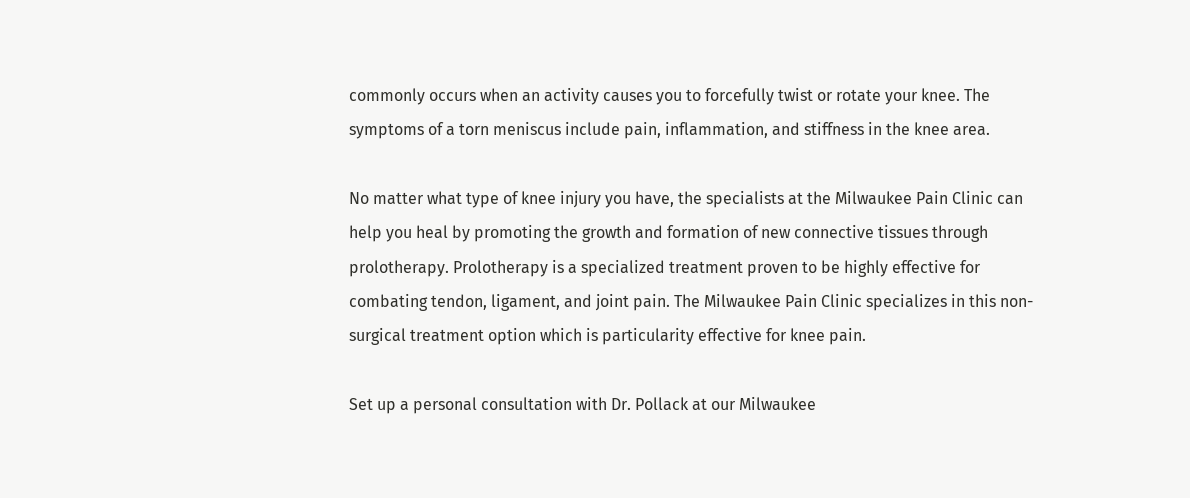commonly occurs when an activity causes you to forcefully twist or rotate your knee. The symptoms of a torn meniscus include pain, inflammation, and stiffness in the knee area.

No matter what type of knee injury you have, the specialists at the Milwaukee Pain Clinic can help you heal by promoting the growth and formation of new connective tissues through prolotherapy. Prolotherapy is a specialized treatment proven to be highly effective for combating tendon, ligament, and joint pain. The Milwaukee Pain Clinic specializes in this non-surgical treatment option which is particularity effective for knee pain.

Set up a personal consultation with Dr. Pollack at our Milwaukee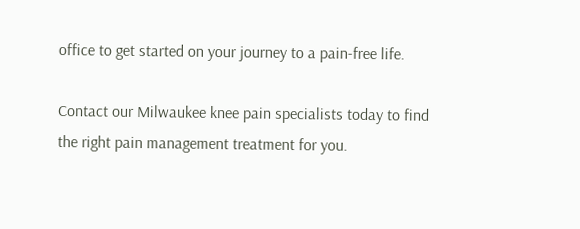office to get started on your journey to a pain-free life.

Contact our Milwaukee knee pain specialists today to find the right pain management treatment for you.